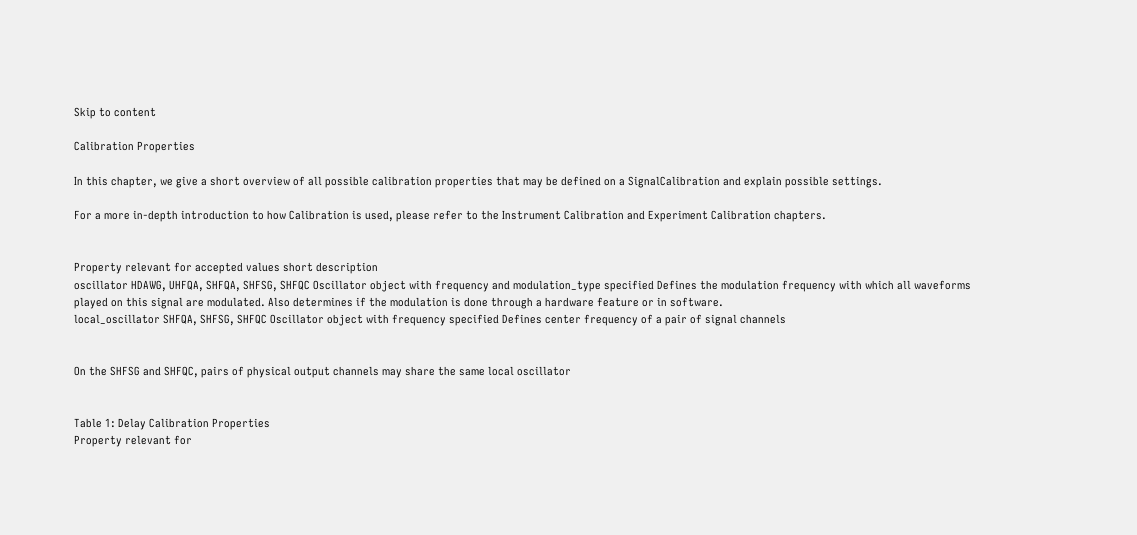Skip to content

Calibration Properties

In this chapter, we give a short overview of all possible calibration properties that may be defined on a SignalCalibration and explain possible settings.

For a more in-depth introduction to how Calibration is used, please refer to the Instrument Calibration and Experiment Calibration chapters.


Property relevant for accepted values short description
oscillator HDAWG, UHFQA, SHFQA, SHFSG, SHFQC Oscillator object with frequency and modulation_type specified Defines the modulation frequency with which all waveforms played on this signal are modulated. Also determines if the modulation is done through a hardware feature or in software.
local_oscillator SHFQA, SHFSG, SHFQC Oscillator object with frequency specified Defines center frequency of a pair of signal channels


On the SHFSG and SHFQC, pairs of physical output channels may share the same local oscillator


Table 1: Delay Calibration Properties
Property relevant for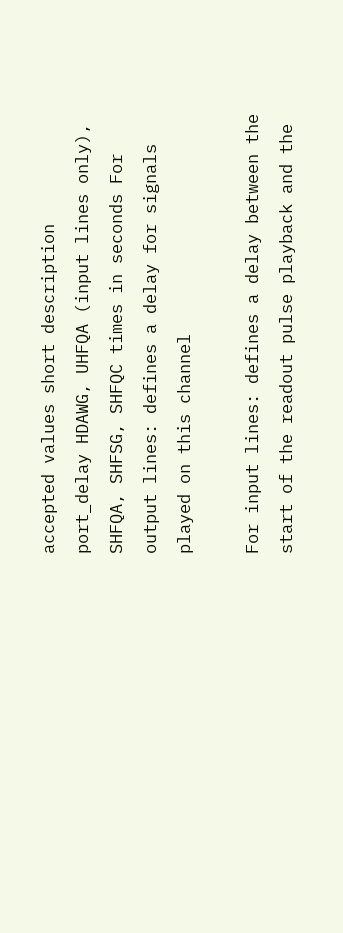accepted values short description
port_delay HDAWG, UHFQA (input lines only), SHFQA, SHFSG, SHFQC times in seconds For output lines: defines a delay for signals played on this channel

For input lines: defines a delay between the start of the readout pulse playback and the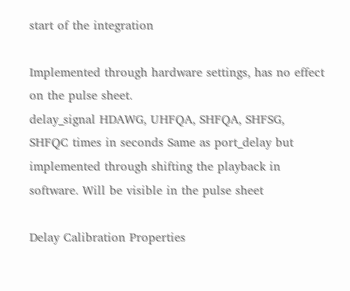start of the integration

Implemented through hardware settings, has no effect on the pulse sheet.
delay_signal HDAWG, UHFQA, SHFQA, SHFSG, SHFQC times in seconds Same as port_delay but implemented through shifting the playback in software. Will be visible in the pulse sheet

Delay Calibration Properties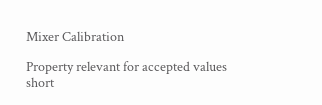Mixer Calibration

Property relevant for accepted values short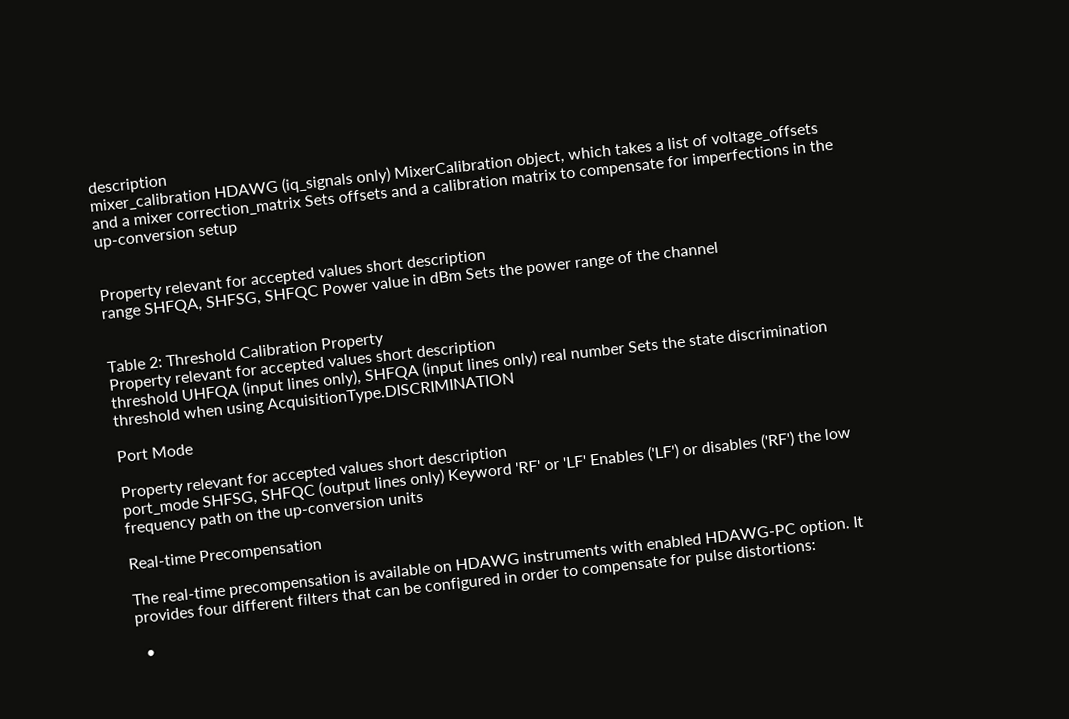description
mixer_calibration HDAWG (iq_signals only) MixerCalibration object, which takes a list of voltage_offsets and a mixer correction_matrix Sets offsets and a calibration matrix to compensate for imperfections in the up-conversion setup


Property relevant for accepted values short description
range SHFQA, SHFSG, SHFQC Power value in dBm Sets the power range of the channel


Table 2: Threshold Calibration Property
Property relevant for accepted values short description
threshold UHFQA (input lines only), SHFQA (input lines only) real number Sets the state discrimination threshold when using AcquisitionType.DISCRIMINATION

Port Mode

Property relevant for accepted values short description
port_mode SHFSG, SHFQC (output lines only) Keyword 'RF' or 'LF' Enables ('LF') or disables ('RF') the low frequency path on the up-conversion units

Real-time Precompensation

The real-time precompensation is available on HDAWG instruments with enabled HDAWG-PC option. It provides four different filters that can be configured in order to compensate for pulse distortions:

  •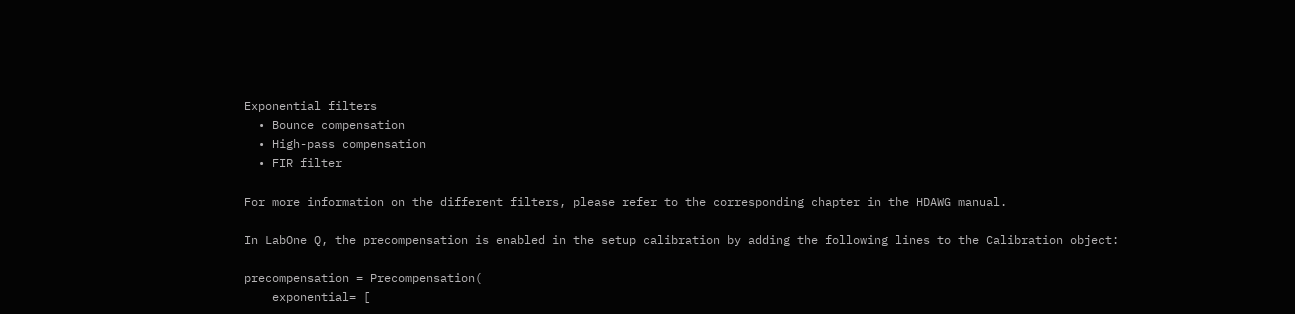Exponential filters
  • Bounce compensation
  • High-pass compensation
  • FIR filter

For more information on the different filters, please refer to the corresponding chapter in the HDAWG manual.

In LabOne Q, the precompensation is enabled in the setup calibration by adding the following lines to the Calibration object:

precompensation = Precompensation(
    exponential= [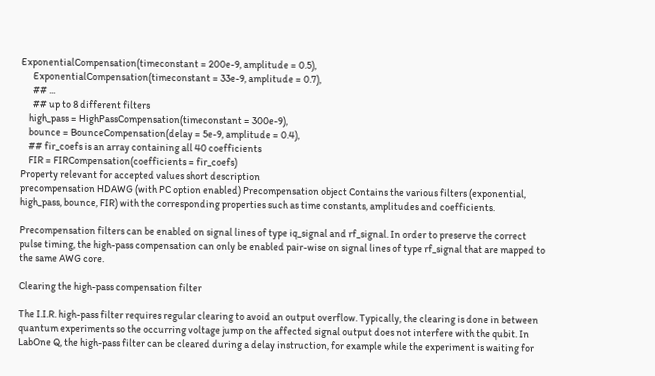ExponentialCompensation(timeconstant = 200e-9, amplitude = 0.5),
      ExponentialCompensation(timeconstant = 33e-9, amplitude = 0.7),
      ## ...
      ## up to 8 different filters
    high_pass = HighPassCompensation(timeconstant = 300e-9),
    bounce = BounceCompensation(delay = 5e-9, amplitude = 0.4),
    ## fir_coefs is an array containing all 40 coefficients
    FIR = FIRCompensation(coefficients = fir_coefs)
Property relevant for accepted values short description
precompensation HDAWG (with PC option enabled) Precompensation object Contains the various filters (exponential, high_pass, bounce, FIR) with the corresponding properties such as time constants, amplitudes and coefficients.

Precompensation filters can be enabled on signal lines of type iq_signal and rf_signal. In order to preserve the correct pulse timing, the high-pass compensation can only be enabled pair-wise on signal lines of type rf_signal that are mapped to the same AWG core.

Clearing the high-pass compensation filter

The I.I.R. high-pass filter requires regular clearing to avoid an output overflow. Typically, the clearing is done in between quantum experiments so the occurring voltage jump on the affected signal output does not interfere with the qubit. In LabOne Q, the high-pass filter can be cleared during a delay instruction, for example while the experiment is waiting for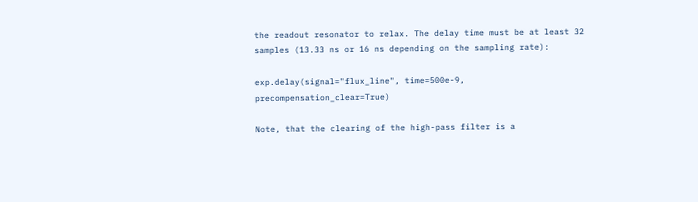the readout resonator to relax. The delay time must be at least 32 samples (13.33 ns or 16 ns depending on the sampling rate):

exp.delay(signal="flux_line", time=500e-9, precompensation_clear=True)

Note, that the clearing of the high-pass filter is a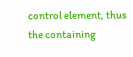control element, thus the containing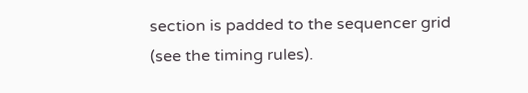section is padded to the sequencer grid (see the timing rules).